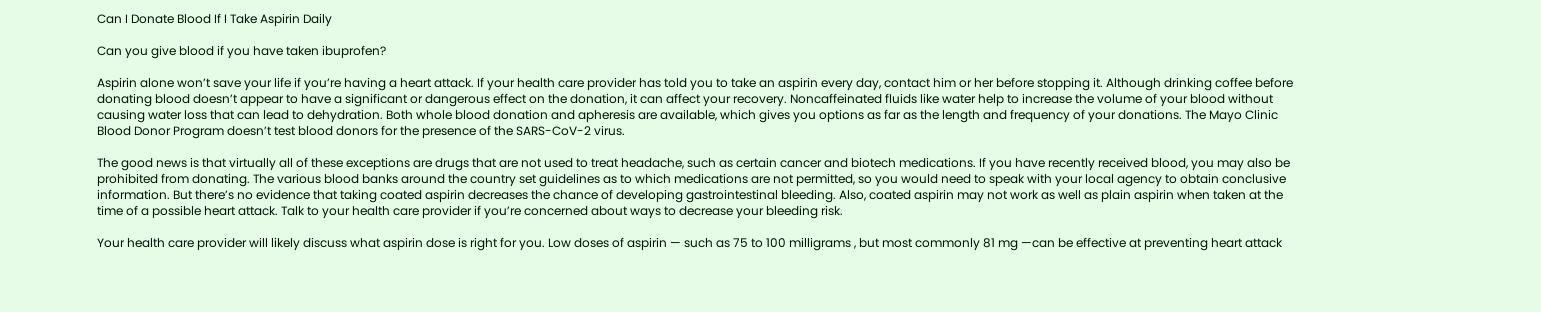Can I Donate Blood If I Take Aspirin Daily

Can you give blood if you have taken ibuprofen?

Aspirin alone won’t save your life if you’re having a heart attack. If your health care provider has told you to take an aspirin every day, contact him or her before stopping it. Although drinking coffee before donating blood doesn’t appear to have a significant or dangerous effect on the donation, it can affect your recovery. Noncaffeinated fluids like water help to increase the volume of your blood without causing water loss that can lead to dehydration. Both whole blood donation and apheresis are available, which gives you options as far as the length and frequency of your donations. The Mayo Clinic Blood Donor Program doesn’t test blood donors for the presence of the SARS-CoV-2 virus.

The good news is that virtually all of these exceptions are drugs that are not used to treat headache, such as certain cancer and biotech medications. If you have recently received blood, you may also be prohibited from donating. The various blood banks around the country set guidelines as to which medications are not permitted, so you would need to speak with your local agency to obtain conclusive information. But there’s no evidence that taking coated aspirin decreases the chance of developing gastrointestinal bleeding. Also, coated aspirin may not work as well as plain aspirin when taken at the time of a possible heart attack. Talk to your health care provider if you’re concerned about ways to decrease your bleeding risk.

Your health care provider will likely discuss what aspirin dose is right for you. Low doses of aspirin — such as 75 to 100 milligrams , but most commonly 81 mg —can be effective at preventing heart attack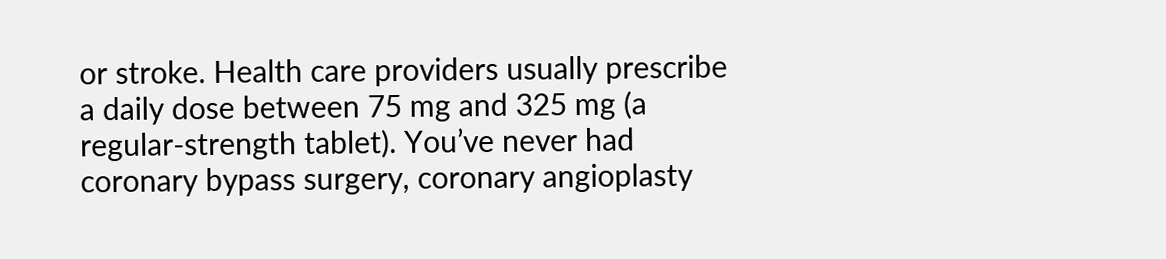or stroke. Health care providers usually prescribe a daily dose between 75 mg and 325 mg (a regular-strength tablet). You’ve never had coronary bypass surgery, coronary angioplasty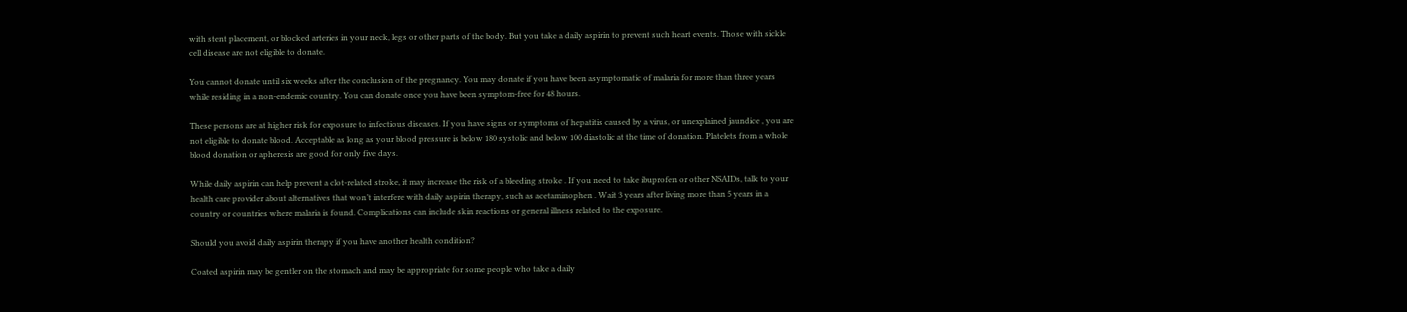with stent placement, or blocked arteries in your neck, legs or other parts of the body. But you take a daily aspirin to prevent such heart events. Those with sickle cell disease are not eligible to donate.

You cannot donate until six weeks after the conclusion of the pregnancy. You may donate if you have been asymptomatic of malaria for more than three years while residing in a non-endemic country. You can donate once you have been symptom-free for 48 hours.

These persons are at higher risk for exposure to infectious diseases. If you have signs or symptoms of hepatitis caused by a virus, or unexplained jaundice , you are not eligible to donate blood. Acceptable as long as your blood pressure is below 180 systolic and below 100 diastolic at the time of donation. Platelets from a whole blood donation or apheresis are good for only five days.

While daily aspirin can help prevent a clot-related stroke, it may increase the risk of a bleeding stroke . If you need to take ibuprofen or other NSAIDs, talk to your health care provider about alternatives that won’t interfere with daily aspirin therapy, such as acetaminophen . Wait 3 years after living more than 5 years in a country or countries where malaria is found. Complications can include skin reactions or general illness related to the exposure.

Should you avoid daily aspirin therapy if you have another health condition?

Coated aspirin may be gentler on the stomach and may be appropriate for some people who take a daily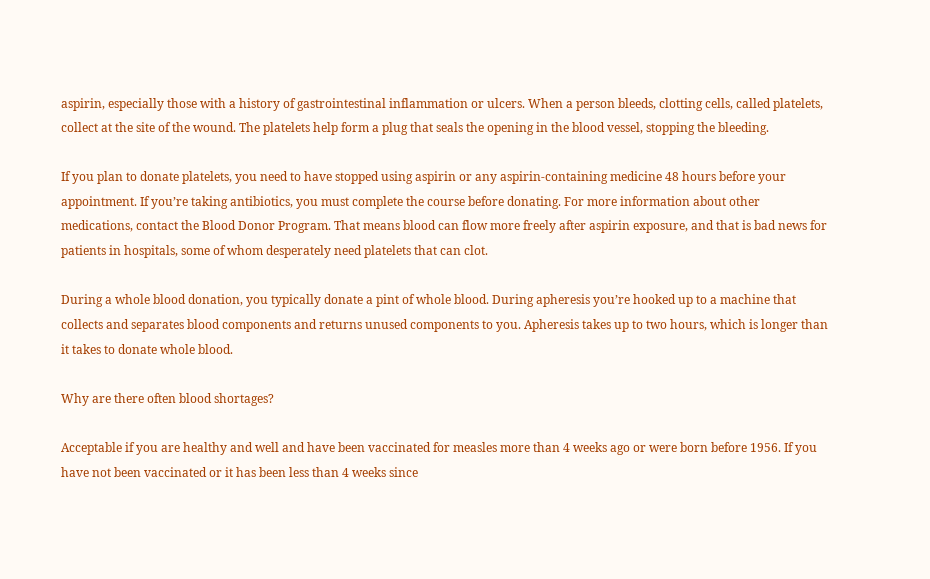aspirin, especially those with a history of gastrointestinal inflammation or ulcers. When a person bleeds, clotting cells, called platelets, collect at the site of the wound. The platelets help form a plug that seals the opening in the blood vessel, stopping the bleeding.

If you plan to donate platelets, you need to have stopped using aspirin or any aspirin-containing medicine 48 hours before your appointment. If you’re taking antibiotics, you must complete the course before donating. For more information about other medications, contact the Blood Donor Program. That means blood can flow more freely after aspirin exposure, and that is bad news for patients in hospitals, some of whom desperately need platelets that can clot.

During a whole blood donation, you typically donate a pint of whole blood. During apheresis you’re hooked up to a machine that collects and separates blood components and returns unused components to you. Apheresis takes up to two hours, which is longer than it takes to donate whole blood.

Why are there often blood shortages?

Acceptable if you are healthy and well and have been vaccinated for measles more than 4 weeks ago or were born before 1956. If you have not been vaccinated or it has been less than 4 weeks since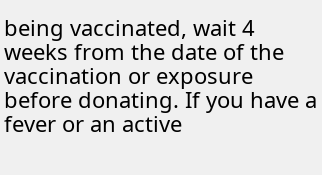being vaccinated, wait 4 weeks from the date of the vaccination or exposure before donating. If you have a fever or an active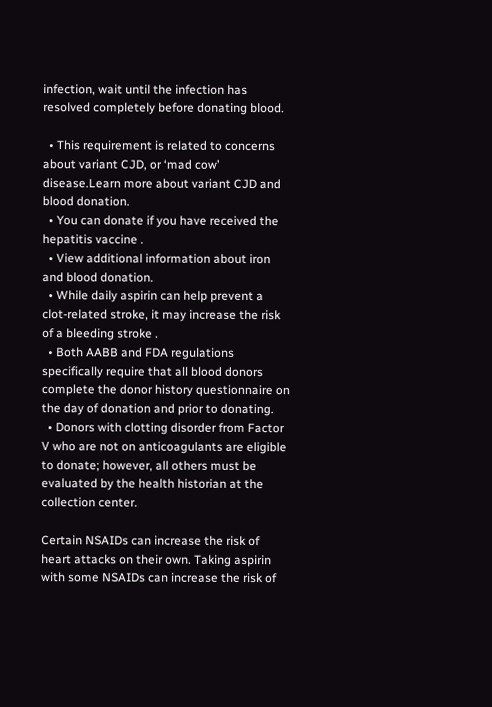infection, wait until the infection has resolved completely before donating blood.

  • This requirement is related to concerns about variant CJD, or ‘mad cow’ disease.Learn more about variant CJD and blood donation.
  • You can donate if you have received the hepatitis vaccine .
  • View additional information about iron and blood donation.
  • While daily aspirin can help prevent a clot-related stroke, it may increase the risk of a bleeding stroke .
  • Both AABB and FDA regulations specifically require that all blood donors complete the donor history questionnaire on the day of donation and prior to donating.
  • Donors with clotting disorder from Factor V who are not on anticoagulants are eligible to donate; however, all others must be evaluated by the health historian at the collection center.

Certain NSAIDs can increase the risk of heart attacks on their own. Taking aspirin with some NSAIDs can increase the risk of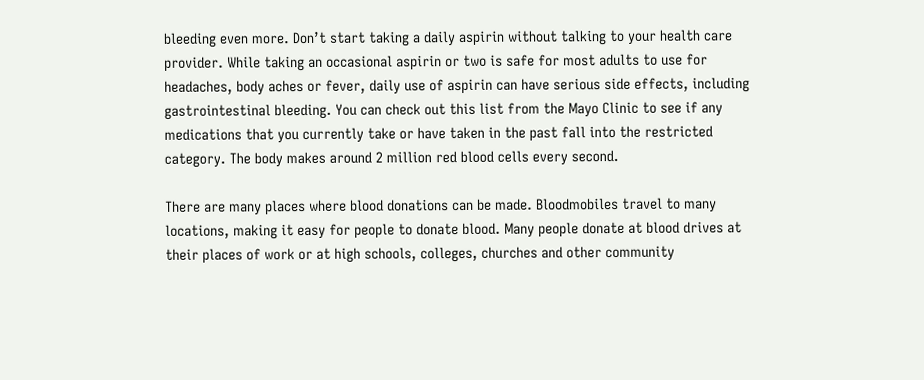bleeding even more. Don’t start taking a daily aspirin without talking to your health care provider. While taking an occasional aspirin or two is safe for most adults to use for headaches, body aches or fever, daily use of aspirin can have serious side effects, including gastrointestinal bleeding. You can check out this list from the Mayo Clinic to see if any medications that you currently take or have taken in the past fall into the restricted category. The body makes around 2 million red blood cells every second.

There are many places where blood donations can be made. Bloodmobiles travel to many locations, making it easy for people to donate blood. Many people donate at blood drives at their places of work or at high schools, colleges, churches and other community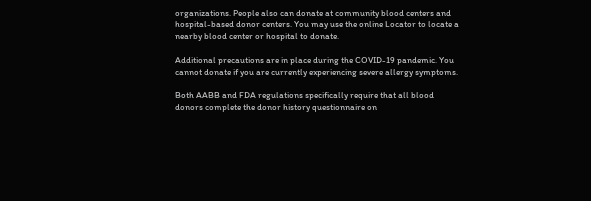organizations. People also can donate at community blood centers and hospital-based donor centers. You may use the online Locator to locate a nearby blood center or hospital to donate.

Additional precautions are in place during the COVID-19 pandemic. You cannot donate if you are currently experiencing severe allergy symptoms.

Both AABB and FDA regulations specifically require that all blood donors complete the donor history questionnaire on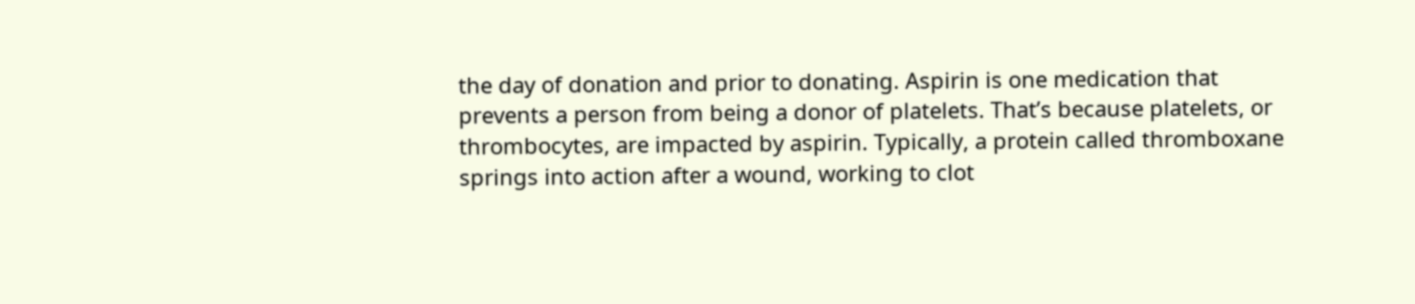the day of donation and prior to donating. Aspirin is one medication that prevents a person from being a donor of platelets. That’s because platelets, or thrombocytes, are impacted by aspirin. Typically, a protein called thromboxane springs into action after a wound, working to clot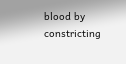blood by constricting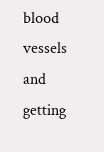blood vessels and getting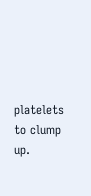platelets to clump up.